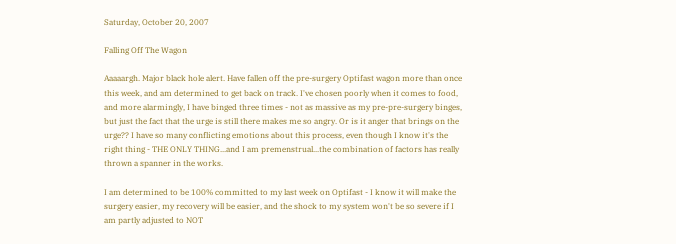Saturday, October 20, 2007

Falling Off The Wagon

Aaaaargh. Major black hole alert. Have fallen off the pre-surgery Optifast wagon more than once this week, and am determined to get back on track. I've chosen poorly when it comes to food, and more alarmingly, I have binged three times - not as massive as my pre-pre-surgery binges, but just the fact that the urge is still there makes me so angry. Or is it anger that brings on the urge?? I have so many conflicting emotions about this process, even though I know it's the right thing - THE ONLY THING...and I am premenstrual...the combination of factors has really thrown a spanner in the works.

I am determined to be 100% committed to my last week on Optifast - I know it will make the surgery easier, my recovery will be easier, and the shock to my system won't be so severe if I am partly adjusted to NOT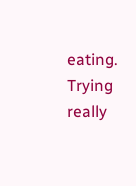eating. Trying really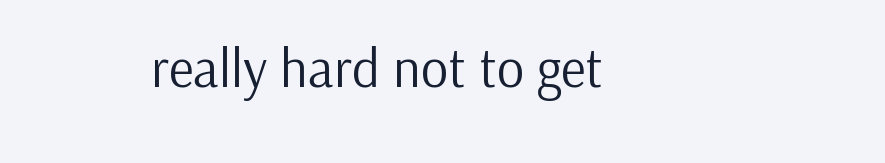really hard not to get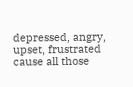depressed, angry, upset, frustrated cause all those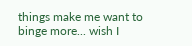things make me want to binge more... wish I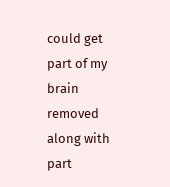could get part of my brain removed along with part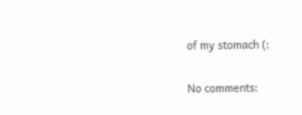of my stomach (:

No comments: